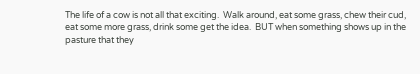The life of a cow is not all that exciting.  Walk around, eat some grass, chew their cud, eat some more grass, drink some get the idea.  BUT when something shows up in the pasture that they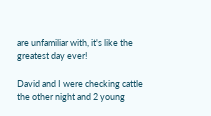are unfamiliar with, it's like the greatest day ever!

David and I were checking cattle the other night and 2 young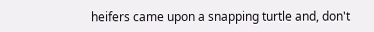heifers came upon a snapping turtle and, don't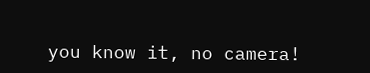you know it, no camera!